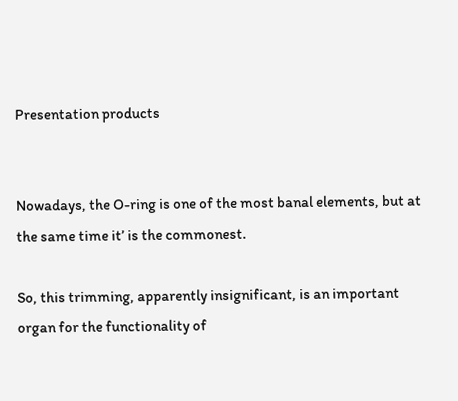Presentation products


Nowadays, the O-ring is one of the most banal elements, but at the same time it’ is the commonest.

So, this trimming, apparently insignificant, is an important organ for the functionality of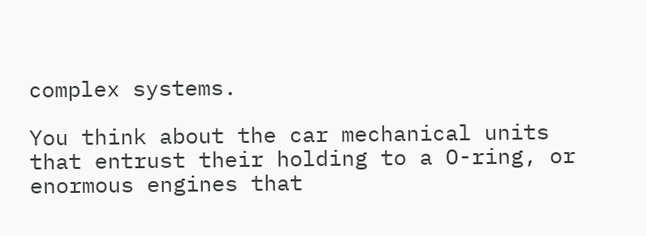complex systems.

You think about the car mechanical units that entrust their holding to a O-ring, or enormous engines that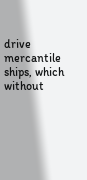drive mercantile ships, which without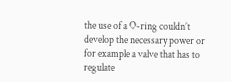the use of a O-ring couldn’t develop the necessary power or for example a valve that has to regulate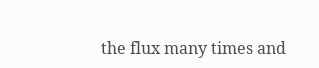the flux many times and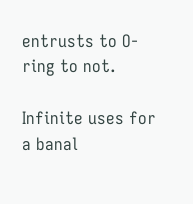entrusts to O-ring to not.

Infinite uses for a banal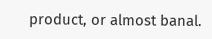product, or almost banal.